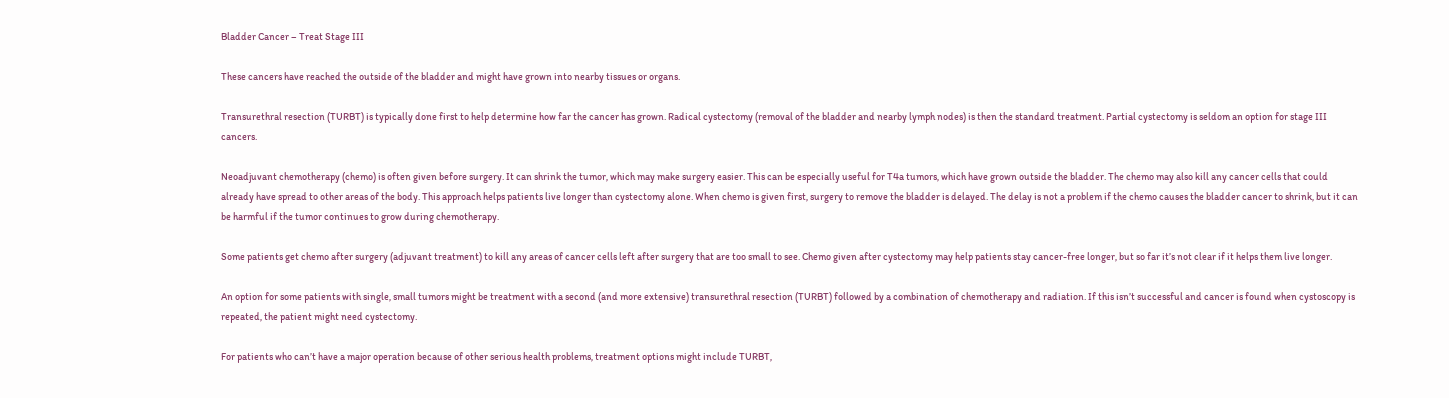Bladder Cancer – Treat Stage III

These cancers have reached the outside of the bladder and might have grown into nearby tissues or organs.

Transurethral resection (TURBT) is typically done first to help determine how far the cancer has grown. Radical cystectomy (removal of the bladder and nearby lymph nodes) is then the standard treatment. Partial cystectomy is seldom an option for stage III cancers.

Neoadjuvant chemotherapy (chemo) is often given before surgery. It can shrink the tumor, which may make surgery easier. This can be especially useful for T4a tumors, which have grown outside the bladder. The chemo may also kill any cancer cells that could already have spread to other areas of the body. This approach helps patients live longer than cystectomy alone. When chemo is given first, surgery to remove the bladder is delayed. The delay is not a problem if the chemo causes the bladder cancer to shrink, but it can be harmful if the tumor continues to grow during chemotherapy.

Some patients get chemo after surgery (adjuvant treatment) to kill any areas of cancer cells left after surgery that are too small to see. Chemo given after cystectomy may help patients stay cancer-free longer, but so far it’s not clear if it helps them live longer.

An option for some patients with single, small tumors might be treatment with a second (and more extensive) transurethral resection (TURBT) followed by a combination of chemotherapy and radiation. If this isn’t successful and cancer is found when cystoscopy is repeated, the patient might need cystectomy.

For patients who can’t have a major operation because of other serious health problems, treatment options might include TURBT,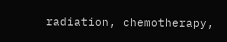radiation, chemotherapy,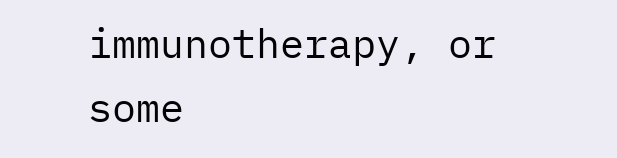immunotherapy, or some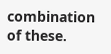combination of these.